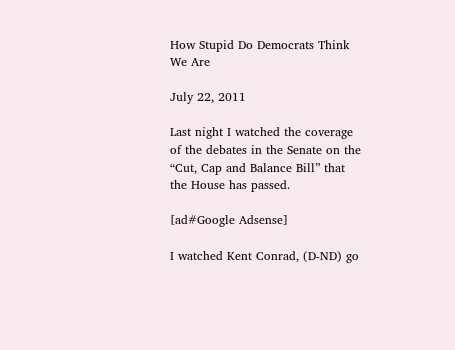How Stupid Do Democrats Think We Are

July 22, 2011

Last night I watched the coverage of the debates in the Senate on the “Cut, Cap and Balance Bill” that the House has passed.

[ad#Google Adsense]

I watched Kent Conrad, (D-ND) go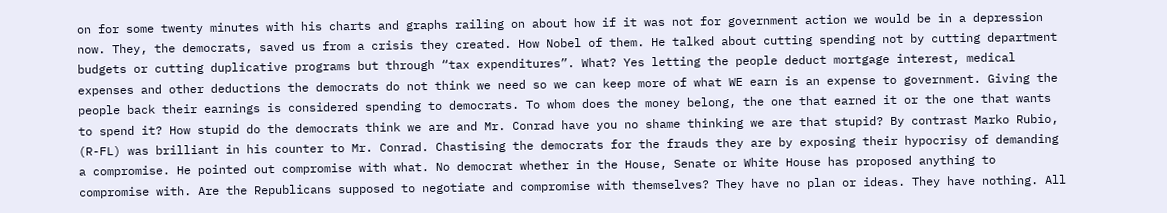on for some twenty minutes with his charts and graphs railing on about how if it was not for government action we would be in a depression now. They, the democrats, saved us from a crisis they created. How Nobel of them. He talked about cutting spending not by cutting department budgets or cutting duplicative programs but through “tax expenditures”. What? Yes letting the people deduct mortgage interest, medical expenses and other deductions the democrats do not think we need so we can keep more of what WE earn is an expense to government. Giving the people back their earnings is considered spending to democrats. To whom does the money belong, the one that earned it or the one that wants to spend it? How stupid do the democrats think we are and Mr. Conrad have you no shame thinking we are that stupid? By contrast Marko Rubio, (R-FL) was brilliant in his counter to Mr. Conrad. Chastising the democrats for the frauds they are by exposing their hypocrisy of demanding a compromise. He pointed out compromise with what. No democrat whether in the House, Senate or White House has proposed anything to compromise with. Are the Republicans supposed to negotiate and compromise with themselves? They have no plan or ideas. They have nothing. All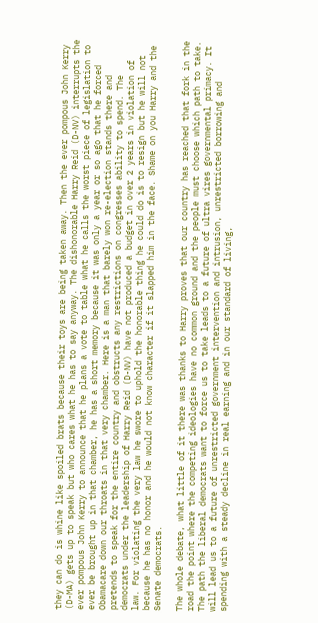they can do is whine like spoiled brats because their toys are being taken away. Then the ever pompous John Kerry (D-MA) gets up to speak but who cares what he has to say anyway. The dishonorable Harry Reid (D-NV) interrupts the ever pompous John Kerry to announce that he plans a vote to table what he calls the worst piece of legislation to ever be brought up in that chamber, he has a short memory because it was only a year or so ago that he forced Obamacare down our throats in that very chamber. Here is a man that barely won re-election stands there and pretends to speak for the entire country and obstructs any restrictions on congresses ability to spend. The democrats under the leadership of Harry Reid (D-NV) have not produced a budget in over 2 years in violation of law. For violating the very law he swore to uphold the honorable thing he could do is to resign but he will not because he has no honor and he would not know character if it slapped him in the face. Shame on you Harry and the Senate democrats.

The whole debate, what little of it there was thanks to Harry proves that our country has reached that fork in the road the point where the competing ideologies have no common ground and the people must choose which path to take. The path the liberal democrats want to force us to take leads to a future of ultra vires governmental primacy. It will lead us to a future of unrestricted government intervention and intrusion, unrestricted borrowing and spending with a steady decline in real earning and in our standard of living,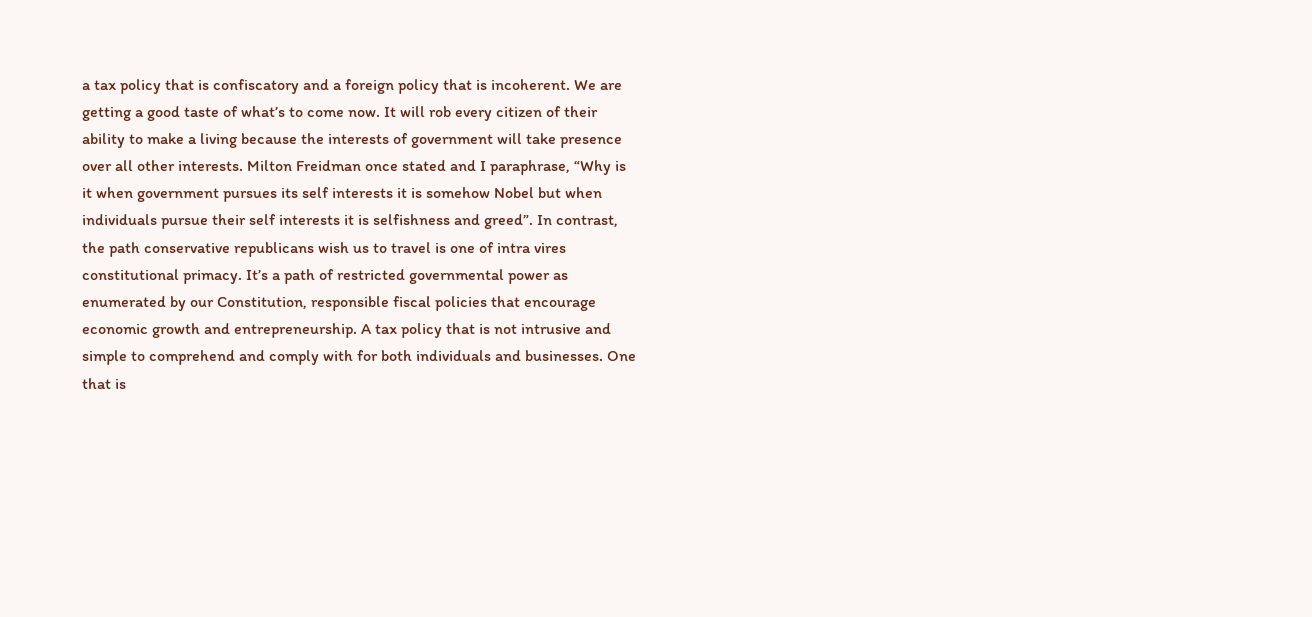a tax policy that is confiscatory and a foreign policy that is incoherent. We are getting a good taste of what’s to come now. It will rob every citizen of their ability to make a living because the interests of government will take presence over all other interests. Milton Freidman once stated and I paraphrase, “Why is it when government pursues its self interests it is somehow Nobel but when individuals pursue their self interests it is selfishness and greed”. In contrast, the path conservative republicans wish us to travel is one of intra vires constitutional primacy. It’s a path of restricted governmental power as enumerated by our Constitution, responsible fiscal policies that encourage economic growth and entrepreneurship. A tax policy that is not intrusive and simple to comprehend and comply with for both individuals and businesses. One that is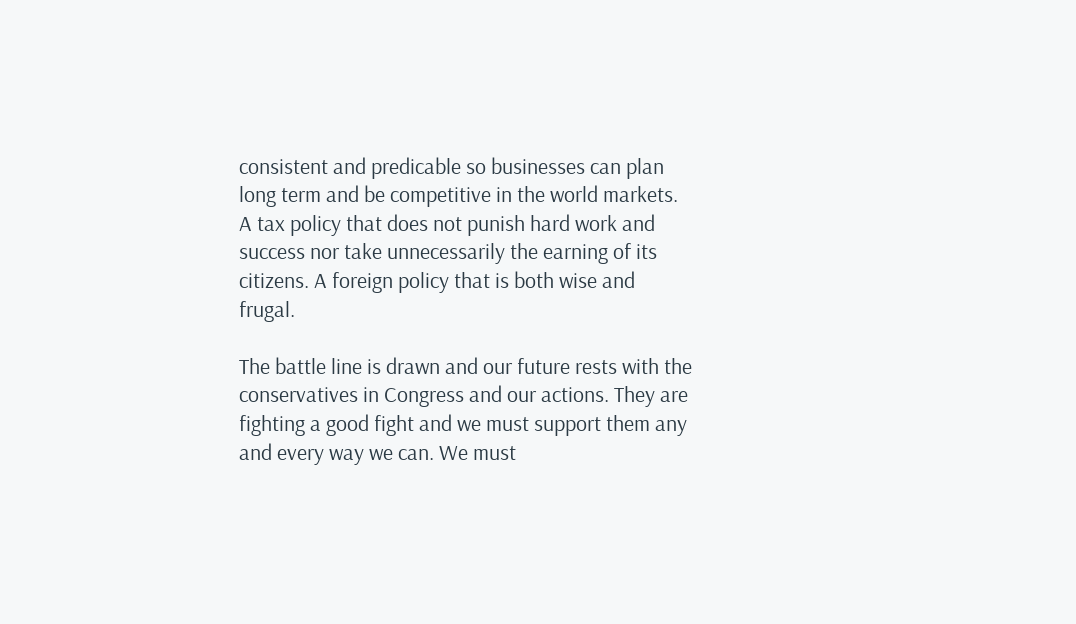consistent and predicable so businesses can plan long term and be competitive in the world markets. A tax policy that does not punish hard work and success nor take unnecessarily the earning of its citizens. A foreign policy that is both wise and frugal.

The battle line is drawn and our future rests with the conservatives in Congress and our actions. They are fighting a good fight and we must support them any and every way we can. We must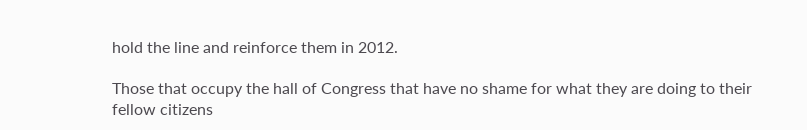hold the line and reinforce them in 2012.

Those that occupy the hall of Congress that have no shame for what they are doing to their fellow citizens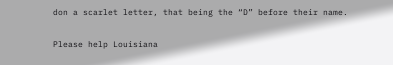don a scarlet letter, that being the “D” before their name.


Please help Louisiana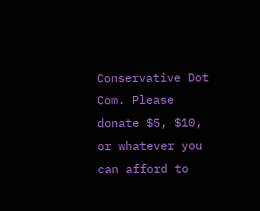Conservative Dot Com. Please donate $5, $10, or whatever you can afford to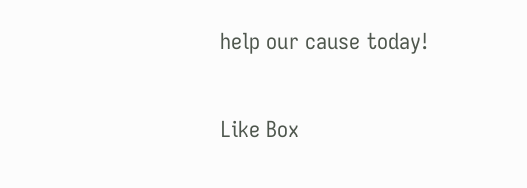help our cause today!

Like Box